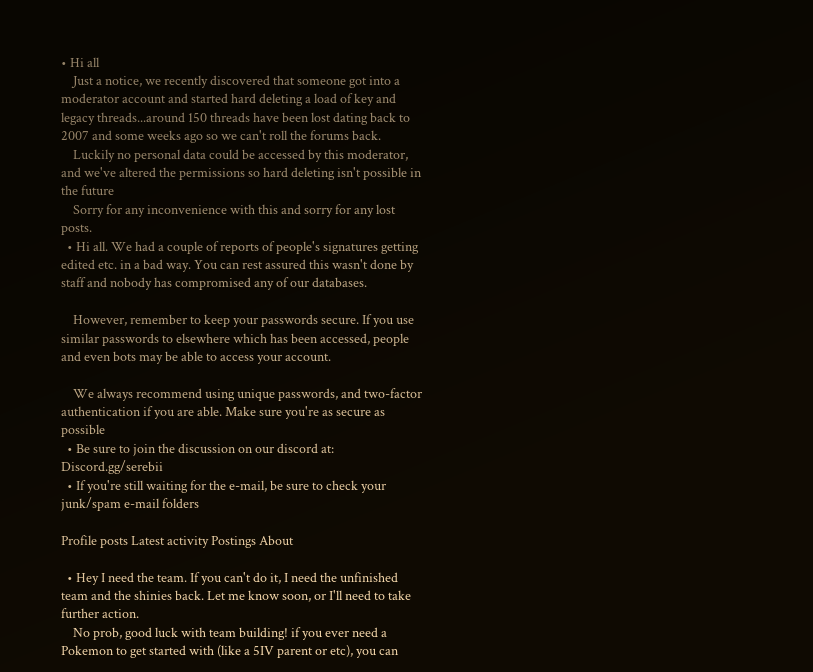• Hi all
    Just a notice, we recently discovered that someone got into a moderator account and started hard deleting a load of key and legacy threads...around 150 threads have been lost dating back to 2007 and some weeks ago so we can't roll the forums back.
    Luckily no personal data could be accessed by this moderator, and we've altered the permissions so hard deleting isn't possible in the future
    Sorry for any inconvenience with this and sorry for any lost posts.
  • Hi all. We had a couple of reports of people's signatures getting edited etc. in a bad way. You can rest assured this wasn't done by staff and nobody has compromised any of our databases.

    However, remember to keep your passwords secure. If you use similar passwords to elsewhere which has been accessed, people and even bots may be able to access your account.

    We always recommend using unique passwords, and two-factor authentication if you are able. Make sure you're as secure as possible
  • Be sure to join the discussion on our discord at: Discord.gg/serebii
  • If you're still waiting for the e-mail, be sure to check your junk/spam e-mail folders

Profile posts Latest activity Postings About

  • Hey I need the team. If you can't do it, I need the unfinished team and the shinies back. Let me know soon, or I'll need to take further action.
    No prob, good luck with team building! if you ever need a Pokemon to get started with (like a 5IV parent or etc), you can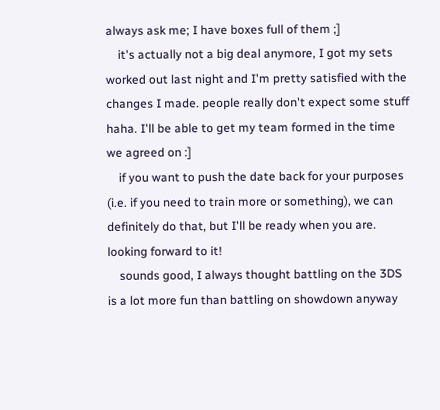always ask me; I have boxes full of them ;]
    it's actually not a big deal anymore, I got my sets worked out last night and I'm pretty satisfied with the changes I made. people really don't expect some stuff haha. I'll be able to get my team formed in the time we agreed on :]
    if you want to push the date back for your purposes (i.e. if you need to train more or something), we can definitely do that, but I'll be ready when you are. looking forward to it!
    sounds good, I always thought battling on the 3DS is a lot more fun than battling on showdown anyway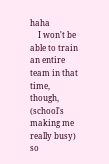haha
    I won't be able to train an entire team in that time, though, (school's making me really busy) so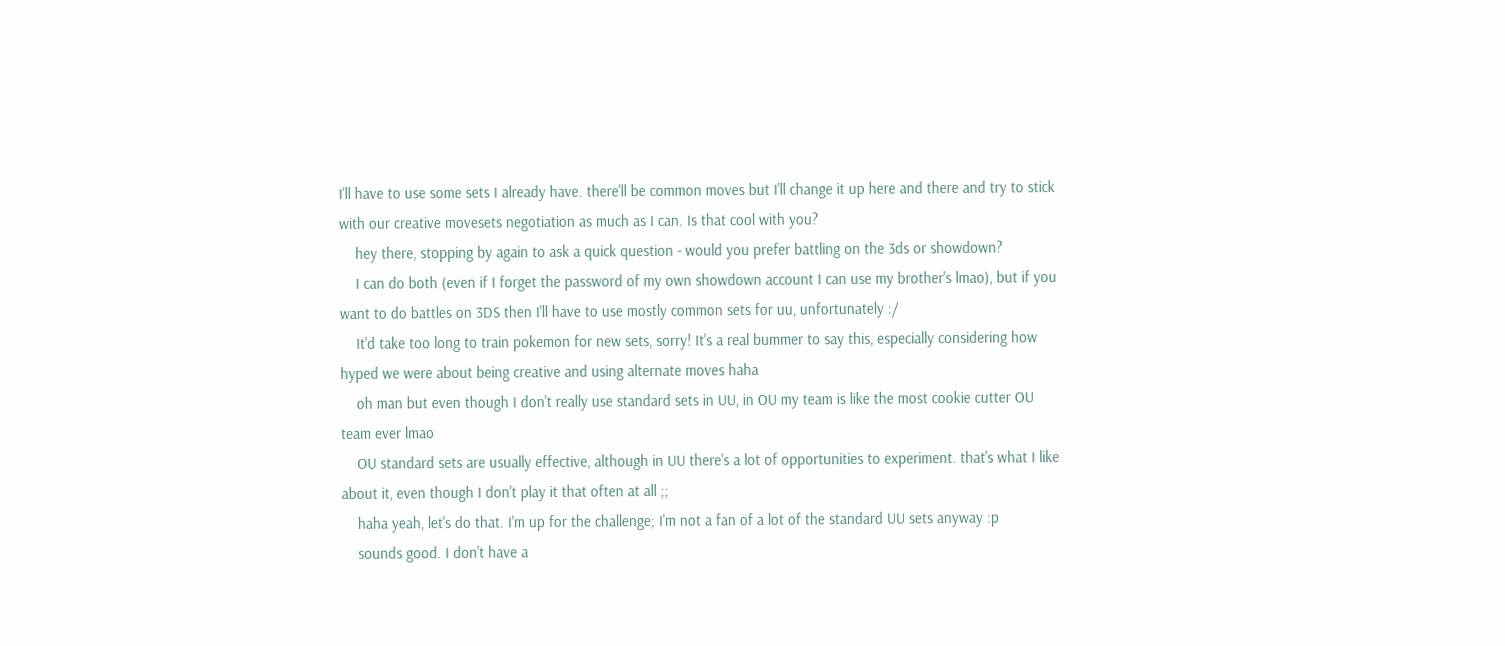I'll have to use some sets I already have. there'll be common moves but I'll change it up here and there and try to stick with our creative movesets negotiation as much as I can. Is that cool with you?
    hey there, stopping by again to ask a quick question - would you prefer battling on the 3ds or showdown?
    I can do both (even if I forget the password of my own showdown account I can use my brother's lmao), but if you want to do battles on 3DS then I'll have to use mostly common sets for uu, unfortunately :/
    It'd take too long to train pokemon for new sets, sorry! It's a real bummer to say this, especially considering how hyped we were about being creative and using alternate moves haha
    oh man but even though I don't really use standard sets in UU, in OU my team is like the most cookie cutter OU team ever lmao
    OU standard sets are usually effective, although in UU there's a lot of opportunities to experiment. that's what I like about it, even though I don't play it that often at all ;;
    haha yeah, let's do that. I'm up for the challenge; I'm not a fan of a lot of the standard UU sets anyway :p
    sounds good. I don't have a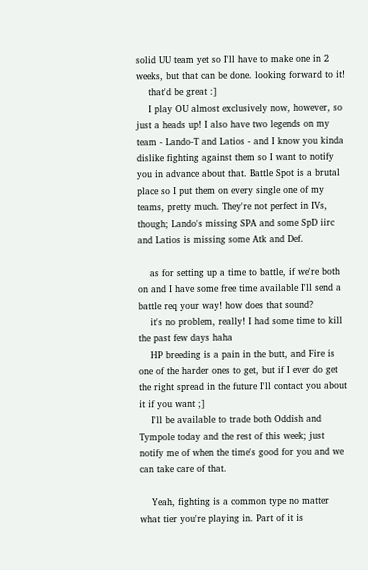solid UU team yet so I'll have to make one in 2 weeks, but that can be done. looking forward to it!
    that'd be great :]
    I play OU almost exclusively now, however, so just a heads up! I also have two legends on my team - Lando-T and Latios - and I know you kinda dislike fighting against them so I want to notify you in advance about that. Battle Spot is a brutal place so I put them on every single one of my teams, pretty much. They're not perfect in IVs, though; Lando's missing SPA and some SpD iirc and Latios is missing some Atk and Def.

    as for setting up a time to battle, if we're both on and I have some free time available I'll send a battle req your way! how does that sound?
    it's no problem, really! I had some time to kill the past few days haha
    HP breeding is a pain in the butt, and Fire is one of the harder ones to get, but if I ever do get the right spread in the future I'll contact you about it if you want ;]
    I'll be available to trade both Oddish and Tympole today and the rest of this week; just notify me of when the time's good for you and we can take care of that.

    Yeah, fighting is a common type no matter what tier you're playing in. Part of it is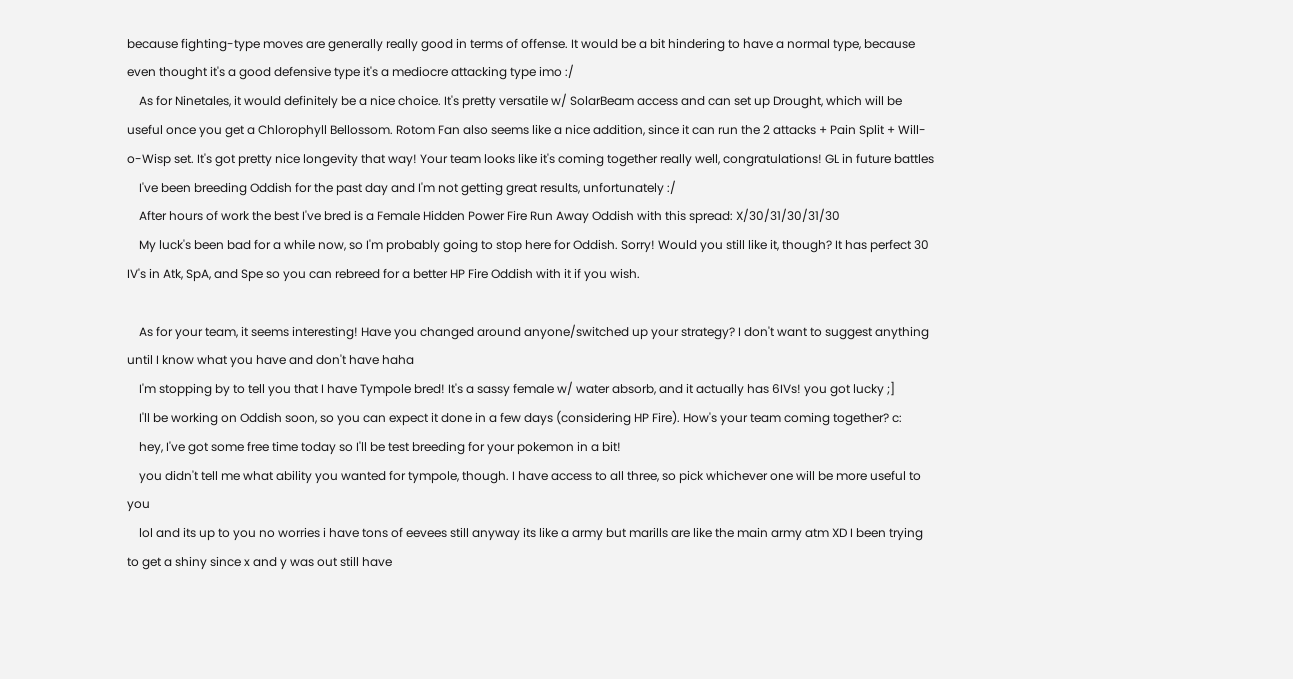because fighting-type moves are generally really good in terms of offense. It would be a bit hindering to have a normal type, because even thought it's a good defensive type it's a mediocre attacking type imo :/
    As for Ninetales, it would definitely be a nice choice. It's pretty versatile w/ SolarBeam access and can set up Drought, which will be useful once you get a Chlorophyll Bellossom. Rotom Fan also seems like a nice addition, since it can run the 2 attacks + Pain Split + Will-o-Wisp set. It's got pretty nice longevity that way! Your team looks like it's coming together really well, congratulations! GL in future battles
    I've been breeding Oddish for the past day and I'm not getting great results, unfortunately :/
    After hours of work the best I've bred is a Female Hidden Power Fire Run Away Oddish with this spread: X/30/31/30/31/30
    My luck's been bad for a while now, so I'm probably going to stop here for Oddish. Sorry! Would you still like it, though? It has perfect 30 IV's in Atk, SpA, and Spe so you can rebreed for a better HP Fire Oddish with it if you wish.

    As for your team, it seems interesting! Have you changed around anyone/switched up your strategy? I don't want to suggest anything until I know what you have and don't have haha
    I'm stopping by to tell you that I have Tympole bred! It's a sassy female w/ water absorb, and it actually has 6IVs! you got lucky ;]
    I'll be working on Oddish soon, so you can expect it done in a few days (considering HP Fire). How's your team coming together? c:
    hey, I've got some free time today so I'll be test breeding for your pokemon in a bit!
    you didn't tell me what ability you wanted for tympole, though. I have access to all three, so pick whichever one will be more useful to you
    lol and its up to you no worries i have tons of eevees still anyway its like a army but marills are like the main army atm XD I been trying to get a shiny since x and y was out still have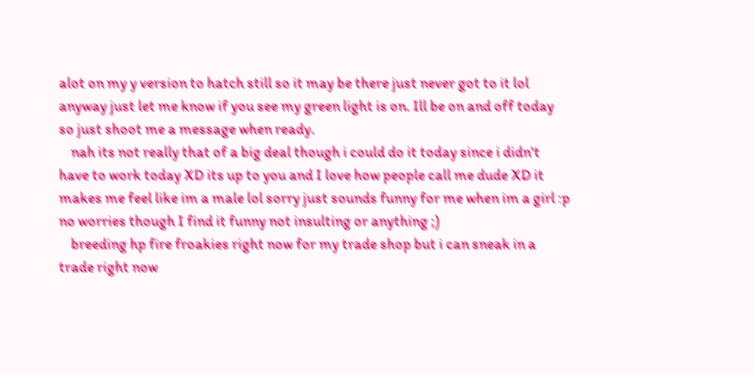alot on my y version to hatch still so it may be there just never got to it lol anyway just let me know if you see my green light is on. Ill be on and off today so just shoot me a message when ready.
    nah its not really that of a big deal though i could do it today since i didn't have to work today XD its up to you and I love how people call me dude XD it makes me feel like im a male lol sorry just sounds funny for me when im a girl :p no worries though I find it funny not insulting or anything ;)
    breeding hp fire froakies right now for my trade shop but i can sneak in a trade right now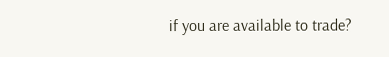if you are available to trade?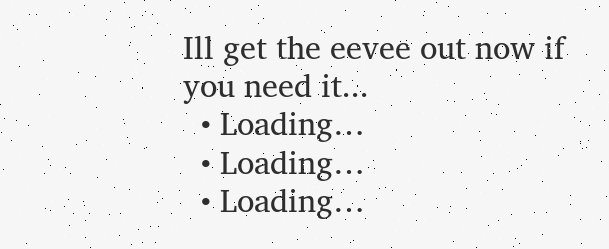Ill get the eevee out now if you need it...
  • Loading…
  • Loading…
  • Loading…